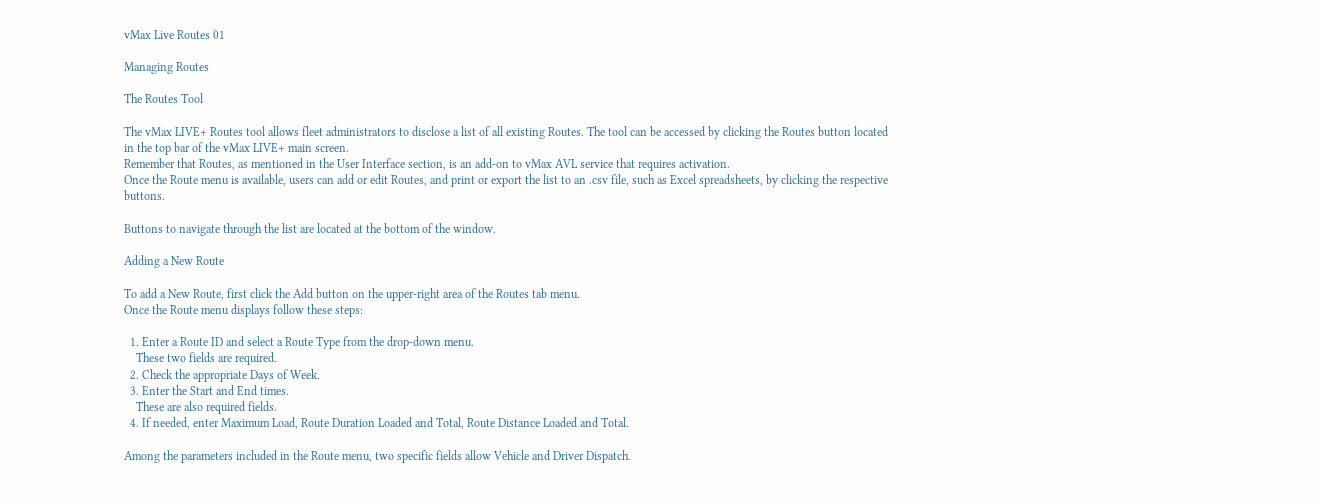vMax Live Routes 01

Managing Routes

The Routes Tool

The vMax LIVE+ Routes tool allows fleet administrators to disclose a list of all existing Routes. The tool can be accessed by clicking the Routes button located in the top bar of the vMax LIVE+ main screen.
Remember that Routes, as mentioned in the User Interface section, is an add-on to vMax AVL service that requires activation.
Once the Route menu is available, users can add or edit Routes, and print or export the list to an .csv file, such as Excel spreadsheets, by clicking the respective buttons.

Buttons to navigate through the list are located at the bottom of the window.

Adding a New Route

To add a New Route, first click the Add button on the upper-right area of the Routes tab menu.
Once the Route menu displays follow these steps:

  1. Enter a Route ID and select a Route Type from the drop-down menu.
    These two fields are required.
  2. Check the appropriate Days of Week.
  3. Enter the Start and End times.
    These are also required fields.
  4. If needed, enter Maximum Load, Route Duration Loaded and Total, Route Distance Loaded and Total.

Among the parameters included in the Route menu, two specific fields allow Vehicle and Driver Dispatch.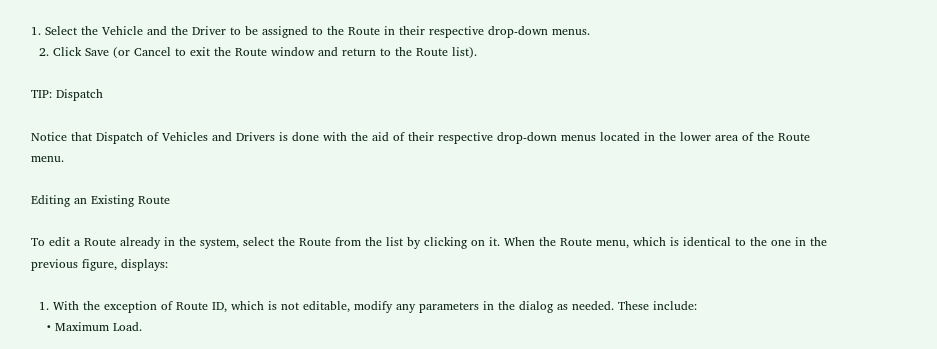1. Select the Vehicle and the Driver to be assigned to the Route in their respective drop-down menus.
  2. Click Save (or Cancel to exit the Route window and return to the Route list).

TIP: Dispatch

Notice that Dispatch of Vehicles and Drivers is done with the aid of their respective drop-down menus located in the lower area of the Route menu.

Editing an Existing Route

To edit a Route already in the system, select the Route from the list by clicking on it. When the Route menu, which is identical to the one in the previous figure, displays:

  1. With the exception of Route ID, which is not editable, modify any parameters in the dialog as needed. These include:
    • Maximum Load.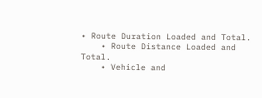• Route Duration Loaded and Total.
    • Route Distance Loaded and Total.
    • Vehicle and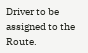Driver to be assigned to the Route.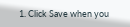1. Click Save when you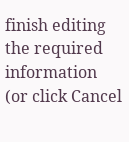finish editing the required information (or click Cancel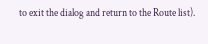to exit the dialog and return to the Route list).